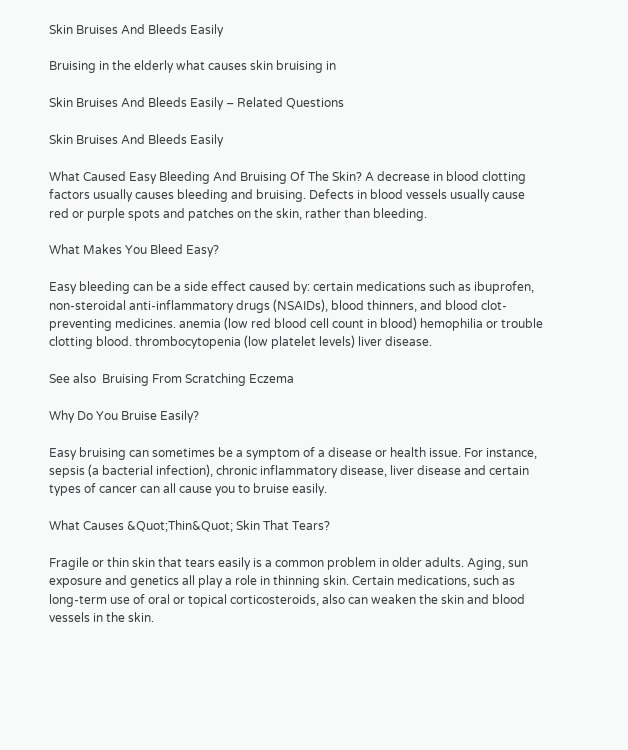Skin Bruises And Bleeds Easily

Bruising in the elderly what causes skin bruising in

Skin Bruises And Bleeds Easily – Related Questions

Skin Bruises And Bleeds Easily

What Caused Easy Bleeding And Bruising Of The Skin? A decrease in blood clotting factors usually causes bleeding and bruising. Defects in blood vessels usually cause red or purple spots and patches on the skin, rather than bleeding.

What Makes You Bleed Easy?

Easy bleeding can be a side effect caused by: certain medications such as ibuprofen, non-steroidal anti-inflammatory drugs (NSAIDs), blood thinners, and blood clot-preventing medicines. anemia (low red blood cell count in blood) hemophilia or trouble clotting blood. thrombocytopenia (low platelet levels) liver disease.

See also  Bruising From Scratching Eczema

Why Do You Bruise Easily?

Easy bruising can sometimes be a symptom of a disease or health issue. For instance, sepsis (a bacterial infection), chronic inflammatory disease, liver disease and certain types of cancer can all cause you to bruise easily.

What Causes &Quot;Thin&Quot; Skin That Tears?

Fragile or thin skin that tears easily is a common problem in older adults. Aging, sun exposure and genetics all play a role in thinning skin. Certain medications, such as long-term use of oral or topical corticosteroids, also can weaken the skin and blood vessels in the skin.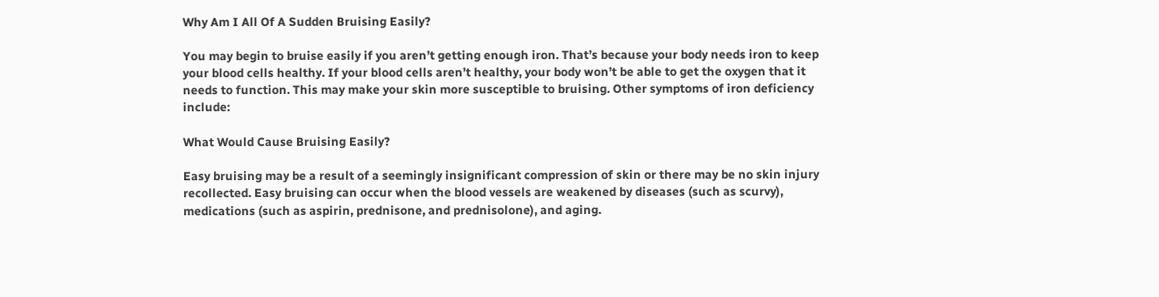Why Am I All Of A Sudden Bruising Easily?

You may begin to bruise easily if you aren’t getting enough iron. That’s because your body needs iron to keep your blood cells healthy. If your blood cells aren’t healthy, your body won’t be able to get the oxygen that it needs to function. This may make your skin more susceptible to bruising. Other symptoms of iron deficiency include:

What Would Cause Bruising Easily?

Easy bruising may be a result of a seemingly insignificant compression of skin or there may be no skin injury recollected. Easy bruising can occur when the blood vessels are weakened by diseases (such as scurvy), medications (such as aspirin, prednisone, and prednisolone), and aging.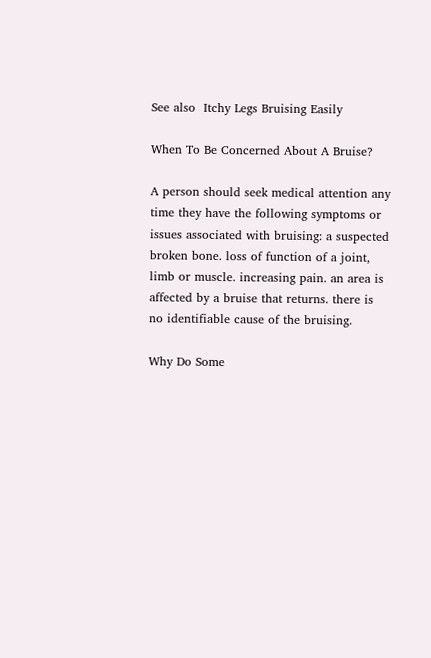See also  Itchy Legs Bruising Easily

When To Be Concerned About A Bruise?

A person should seek medical attention any time they have the following symptoms or issues associated with bruising: a suspected broken bone. loss of function of a joint, limb or muscle. increasing pain. an area is affected by a bruise that returns. there is no identifiable cause of the bruising.

Why Do Some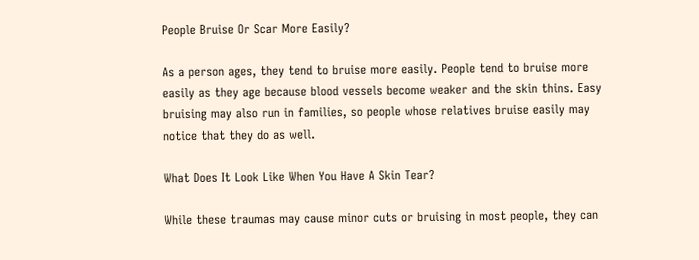People Bruise Or Scar More Easily?

As a person ages, they tend to bruise more easily. People tend to bruise more easily as they age because blood vessels become weaker and the skin thins. Easy bruising may also run in families, so people whose relatives bruise easily may notice that they do as well.

What Does It Look Like When You Have A Skin Tear?

While these traumas may cause minor cuts or bruising in most people, they can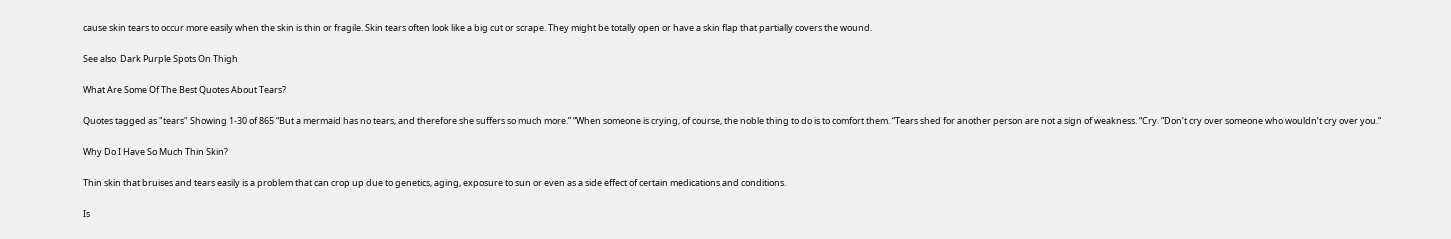cause skin tears to occur more easily when the skin is thin or fragile. Skin tears often look like a big cut or scrape. They might be totally open or have a skin flap that partially covers the wound.

See also  Dark Purple Spots On Thigh

What Are Some Of The Best Quotes About Tears?

Quotes tagged as "tears" Showing 1-30 of 865 “But a mermaid has no tears, and therefore she suffers so much more.” “When someone is crying, of course, the noble thing to do is to comfort them. “Tears shed for another person are not a sign of weakness. “Cry. “Don’t cry over someone who wouldn’t cry over you.”

Why Do I Have So Much Thin Skin?

Thin skin that bruises and tears easily is a problem that can crop up due to genetics, aging, exposure to sun or even as a side effect of certain medications and conditions.

Is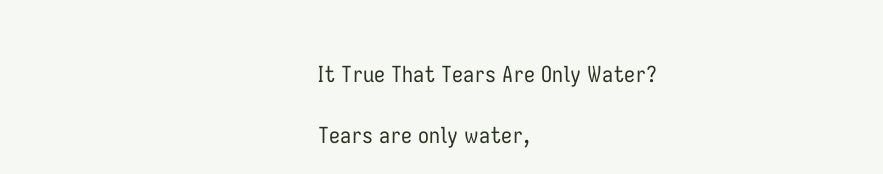It True That Tears Are Only Water?

Tears are only water,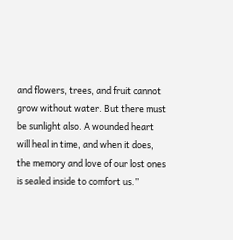and flowers, trees, and fruit cannot grow without water. But there must be sunlight also. A wounded heart will heal in time, and when it does, the memory and love of our lost ones is sealed inside to comfort us.”